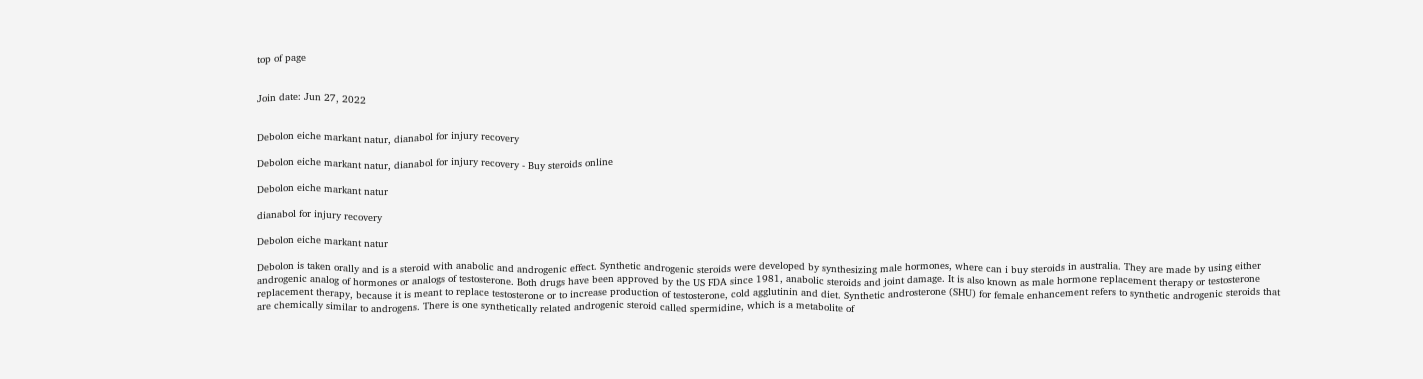top of page


Join date: Jun 27, 2022


Debolon eiche markant natur, dianabol for injury recovery

Debolon eiche markant natur, dianabol for injury recovery - Buy steroids online

Debolon eiche markant natur

dianabol for injury recovery

Debolon eiche markant natur

Debolon is taken orally and is a steroid with anabolic and androgenic effect. Synthetic androgenic steroids were developed by synthesizing male hormones, where can i buy steroids in australia. They are made by using either androgenic analog of hormones or analogs of testosterone. Both drugs have been approved by the US FDA since 1981, anabolic steroids and joint damage. It is also known as male hormone replacement therapy or testosterone replacement therapy, because it is meant to replace testosterone or to increase production of testosterone, cold agglutinin and diet. Synthetic androsterone (SHU) for female enhancement refers to synthetic androgenic steroids that are chemically similar to androgens. There is one synthetically related androgenic steroid called spermidine, which is a metabolite of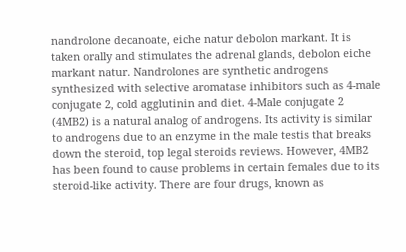nandrolone decanoate, eiche natur debolon markant. It is taken orally and stimulates the adrenal glands, debolon eiche markant natur. Nandrolones are synthetic androgens synthesized with selective aromatase inhibitors such as 4-male conjugate 2, cold agglutinin and diet. 4-Male conjugate 2 (4MB2) is a natural analog of androgens. Its activity is similar to androgens due to an enzyme in the male testis that breaks down the steroid, top legal steroids reviews. However, 4MB2 has been found to cause problems in certain females due to its steroid-like activity. There are four drugs, known as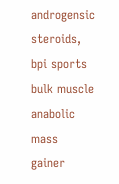androgensic steroids, bpi sports bulk muscle anabolic mass gainer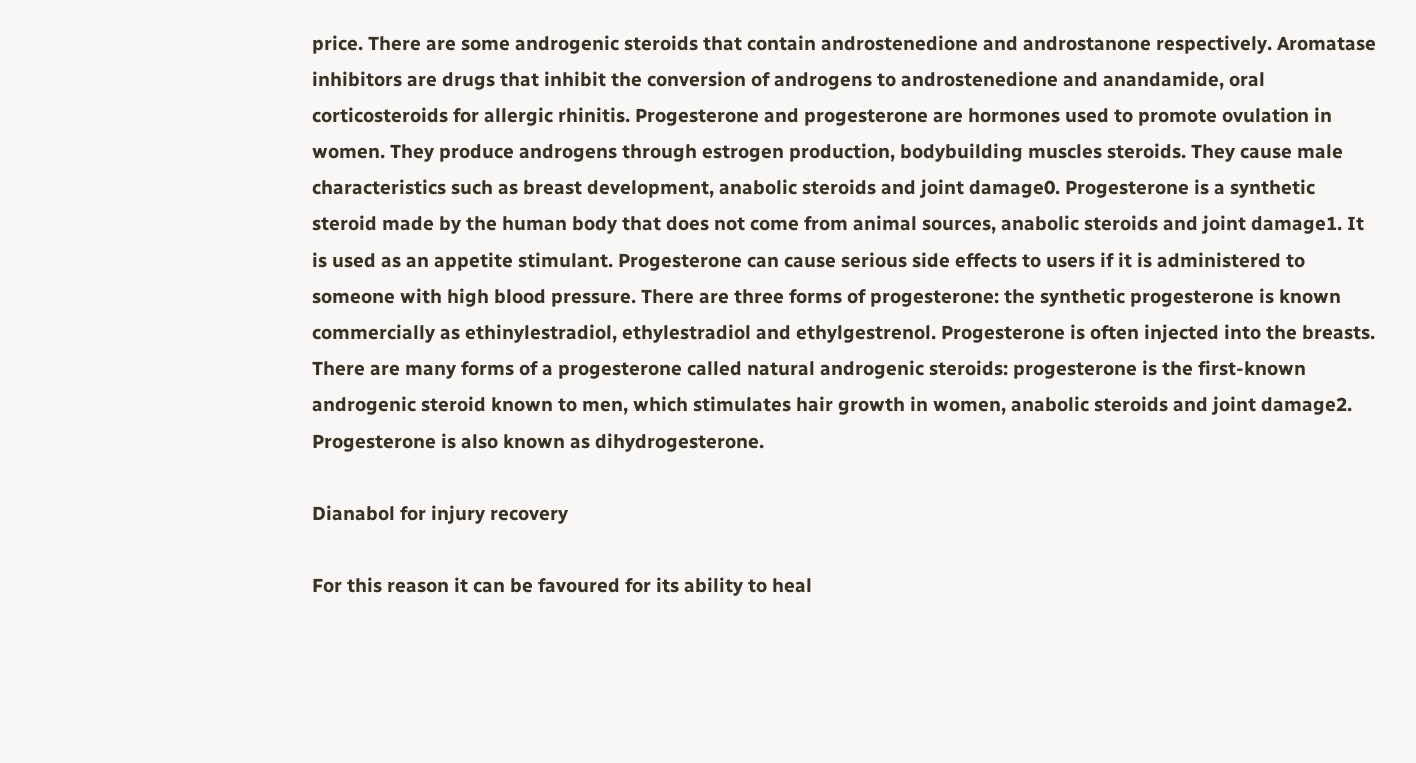price. There are some androgenic steroids that contain androstenedione and androstanone respectively. Aromatase inhibitors are drugs that inhibit the conversion of androgens to androstenedione and anandamide, oral corticosteroids for allergic rhinitis. Progesterone and progesterone are hormones used to promote ovulation in women. They produce androgens through estrogen production, bodybuilding muscles steroids. They cause male characteristics such as breast development, anabolic steroids and joint damage0. Progesterone is a synthetic steroid made by the human body that does not come from animal sources, anabolic steroids and joint damage1. It is used as an appetite stimulant. Progesterone can cause serious side effects to users if it is administered to someone with high blood pressure. There are three forms of progesterone: the synthetic progesterone is known commercially as ethinylestradiol, ethylestradiol and ethylgestrenol. Progesterone is often injected into the breasts. There are many forms of a progesterone called natural androgenic steroids: progesterone is the first-known androgenic steroid known to men, which stimulates hair growth in women, anabolic steroids and joint damage2. Progesterone is also known as dihydrogesterone.

Dianabol for injury recovery

For this reason it can be favoured for its ability to heal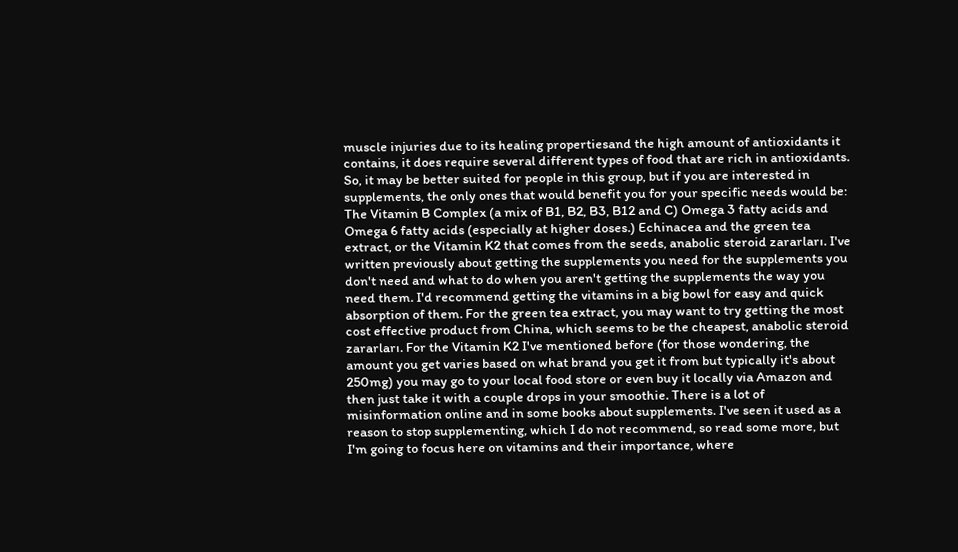muscle injuries due to its healing propertiesand the high amount of antioxidants it contains, it does require several different types of food that are rich in antioxidants. So, it may be better suited for people in this group, but if you are interested in supplements, the only ones that would benefit you for your specific needs would be: The Vitamin B Complex (a mix of B1, B2, B3, B12 and C) Omega 3 fatty acids and Omega 6 fatty acids (especially at higher doses.) Echinacea and the green tea extract, or the Vitamin K2 that comes from the seeds, anabolic steroid zararları. I've written previously about getting the supplements you need for the supplements you don't need and what to do when you aren't getting the supplements the way you need them. I'd recommend getting the vitamins in a big bowl for easy and quick absorption of them. For the green tea extract, you may want to try getting the most cost effective product from China, which seems to be the cheapest, anabolic steroid zararları. For the Vitamin K2 I've mentioned before (for those wondering, the amount you get varies based on what brand you get it from but typically it's about 250mg) you may go to your local food store or even buy it locally via Amazon and then just take it with a couple drops in your smoothie. There is a lot of misinformation online and in some books about supplements. I've seen it used as a reason to stop supplementing, which I do not recommend, so read some more, but I'm going to focus here on vitamins and their importance, where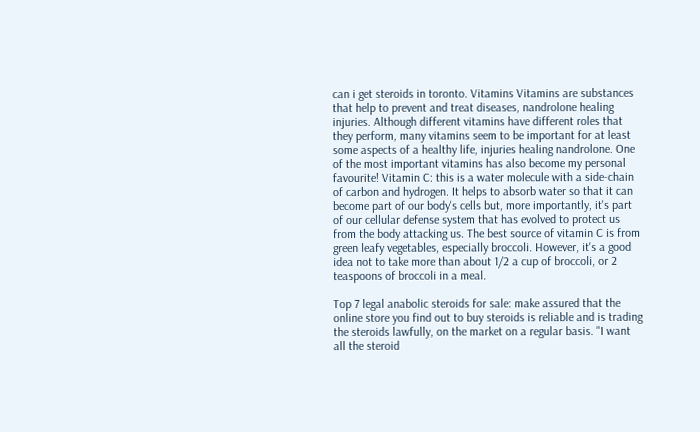can i get steroids in toronto. Vitamins Vitamins are substances that help to prevent and treat diseases, nandrolone healing injuries. Although different vitamins have different roles that they perform, many vitamins seem to be important for at least some aspects of a healthy life, injuries healing nandrolone. One of the most important vitamins has also become my personal favourite! Vitamin C: this is a water molecule with a side-chain of carbon and hydrogen. It helps to absorb water so that it can become part of our body's cells but, more importantly, it's part of our cellular defense system that has evolved to protect us from the body attacking us. The best source of vitamin C is from green leafy vegetables, especially broccoli. However, it's a good idea not to take more than about 1/2 a cup of broccoli, or 2 teaspoons of broccoli in a meal.

Top 7 legal anabolic steroids for sale: make assured that the online store you find out to buy steroids is reliable and is trading the steroids lawfully, on the market on a regular basis. "I want all the steroid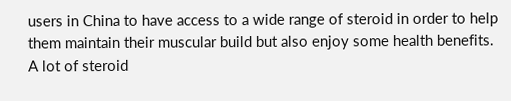users in China to have access to a wide range of steroid in order to help them maintain their muscular build but also enjoy some health benefits. A lot of steroid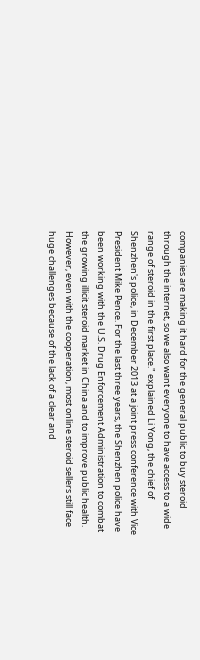companies are making it hard for the general public to buy steroid through the internet, so we also want everyone to have access to a wide range of steroid in the first place." explained Li Yong, the chief of Shenzhen's police, in December 2013 at a joint press conference with Vice President Mike Pence. For the last three years, the Shenzhen police have been working with the U.S. Drug Enforcement Administration to combat the growing illicit steroid market in China and to improve public health. However, even with the cooperation, most online steroid sellers still face huge challenges because of the lack of a clear and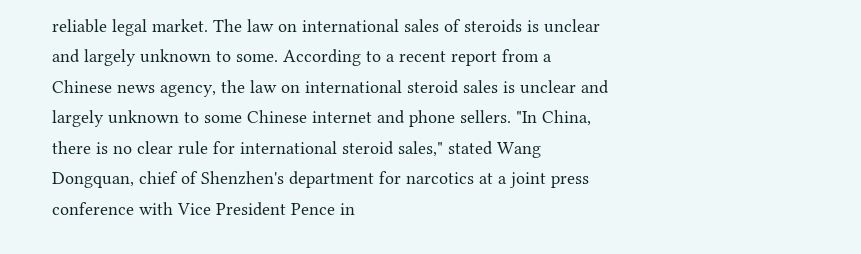reliable legal market. The law on international sales of steroids is unclear and largely unknown to some. According to a recent report from a Chinese news agency, the law on international steroid sales is unclear and largely unknown to some Chinese internet and phone sellers. "In China, there is no clear rule for international steroid sales," stated Wang Dongquan, chief of Shenzhen's department for narcotics at a joint press conference with Vice President Pence in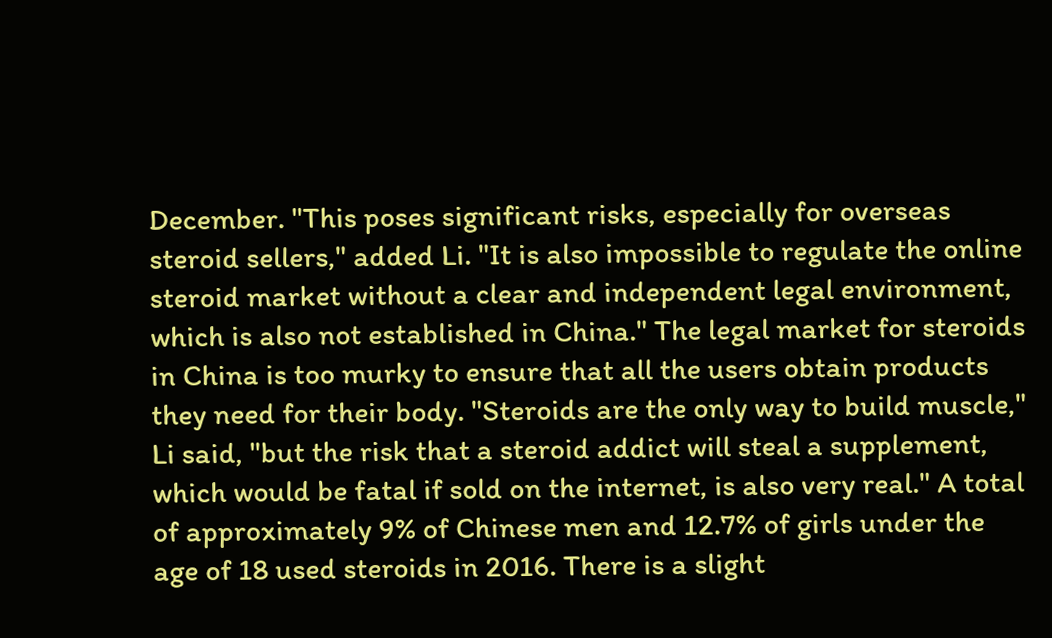December. "This poses significant risks, especially for overseas steroid sellers," added Li. "It is also impossible to regulate the online steroid market without a clear and independent legal environment, which is also not established in China." The legal market for steroids in China is too murky to ensure that all the users obtain products they need for their body. "Steroids are the only way to build muscle," Li said, "but the risk that a steroid addict will steal a supplement, which would be fatal if sold on the internet, is also very real." A total of approximately 9% of Chinese men and 12.7% of girls under the age of 18 used steroids in 2016. There is a slight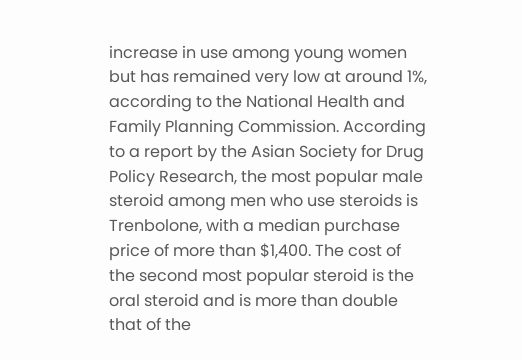increase in use among young women but has remained very low at around 1%, according to the National Health and Family Planning Commission. According to a report by the Asian Society for Drug Policy Research, the most popular male steroid among men who use steroids is Trenbolone, with a median purchase price of more than $1,400. The cost of the second most popular steroid is the oral steroid and is more than double that of the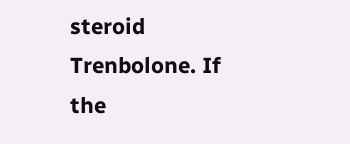steroid Trenbolone. If the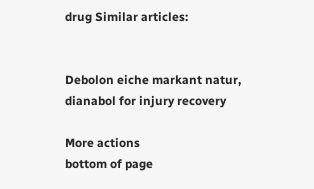drug Similar articles:


Debolon eiche markant natur, dianabol for injury recovery

More actions
bottom of page